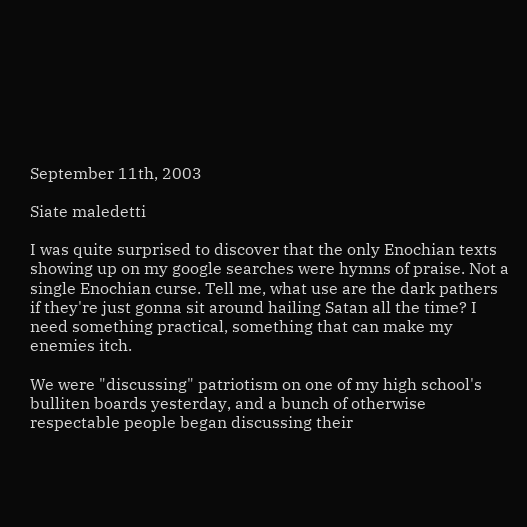September 11th, 2003

Siate maledetti

I was quite surprised to discover that the only Enochian texts showing up on my google searches were hymns of praise. Not a single Enochian curse. Tell me, what use are the dark pathers if they're just gonna sit around hailing Satan all the time? I need something practical, something that can make my enemies itch.

We were "discussing" patriotism on one of my high school's bulliten boards yesterday, and a bunch of otherwise respectable people began discussing their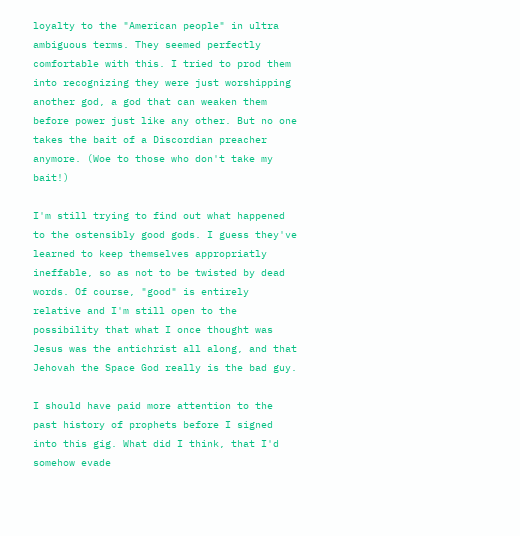loyalty to the "American people" in ultra ambiguous terms. They seemed perfectly comfortable with this. I tried to prod them into recognizing they were just worshipping another god, a god that can weaken them before power just like any other. But no one takes the bait of a Discordian preacher anymore. (Woe to those who don't take my bait!)

I'm still trying to find out what happened to the ostensibly good gods. I guess they've learned to keep themselves appropriatly ineffable, so as not to be twisted by dead words. Of course, "good" is entirely relative and I'm still open to the possibility that what I once thought was Jesus was the antichrist all along, and that Jehovah the Space God really is the bad guy.

I should have paid more attention to the past history of prophets before I signed into this gig. What did I think, that I'd somehow evade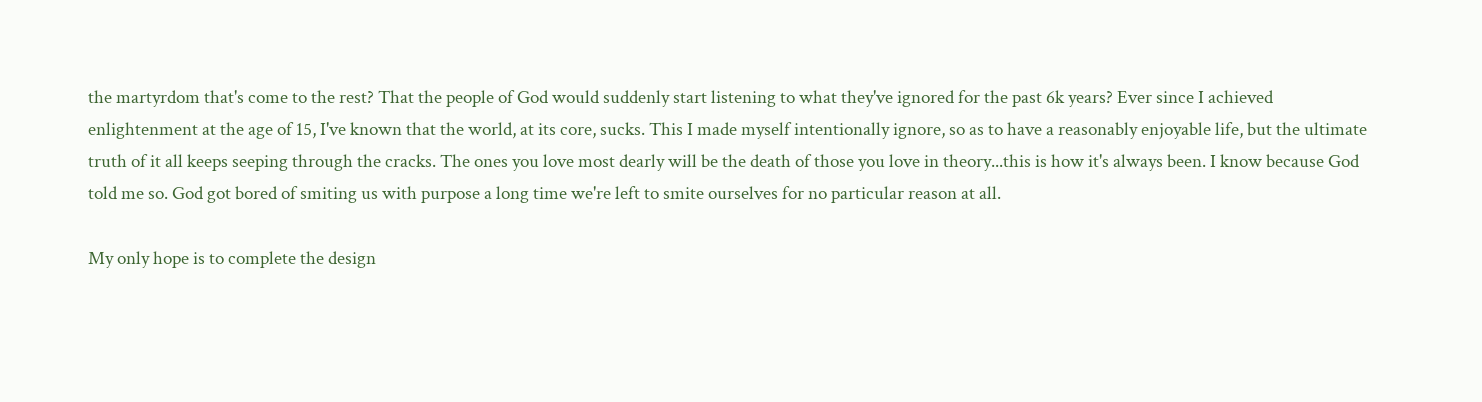the martyrdom that's come to the rest? That the people of God would suddenly start listening to what they've ignored for the past 6k years? Ever since I achieved enlightenment at the age of 15, I've known that the world, at its core, sucks. This I made myself intentionally ignore, so as to have a reasonably enjoyable life, but the ultimate truth of it all keeps seeping through the cracks. The ones you love most dearly will be the death of those you love in theory...this is how it's always been. I know because God told me so. God got bored of smiting us with purpose a long time we're left to smite ourselves for no particular reason at all.

My only hope is to complete the design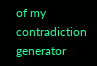of my contradiction generator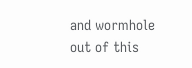and wormhole out of this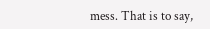mess. That is to say,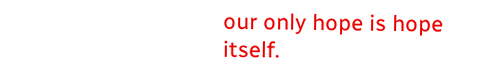our only hope is hope itself.